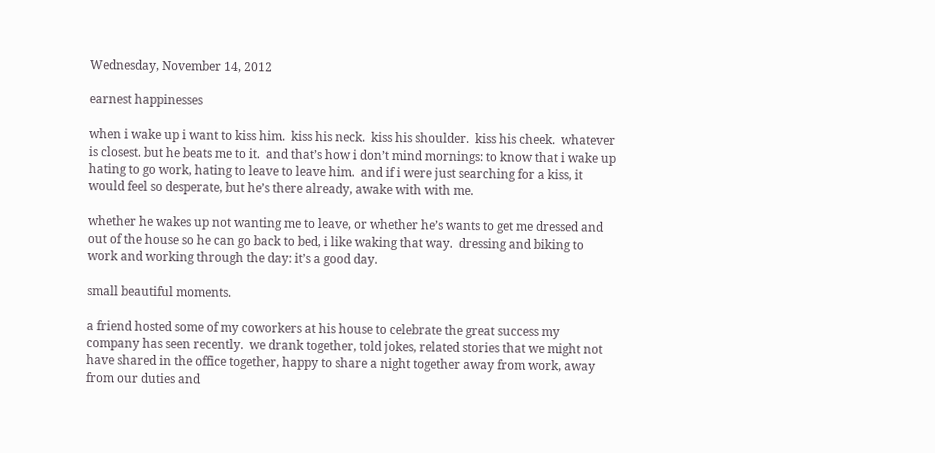Wednesday, November 14, 2012

earnest happinesses

when i wake up i want to kiss him.  kiss his neck.  kiss his shoulder.  kiss his cheek.  whatever is closest. but he beats me to it.  and that’s how i don’t mind mornings: to know that i wake up hating to go work, hating to leave to leave him.  and if i were just searching for a kiss, it would feel so desperate, but he’s there already, awake with with me.

whether he wakes up not wanting me to leave, or whether he’s wants to get me dressed and out of the house so he can go back to bed, i like waking that way.  dressing and biking to work and working through the day: it’s a good day.

small beautiful moments.

a friend hosted some of my coworkers at his house to celebrate the great success my company has seen recently.  we drank together, told jokes, related stories that we might not have shared in the office together, happy to share a night together away from work, away from our duties and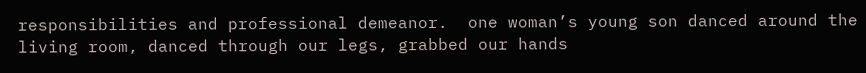responsibilities and professional demeanor.  one woman’s young son danced around the living room, danced through our legs, grabbed our hands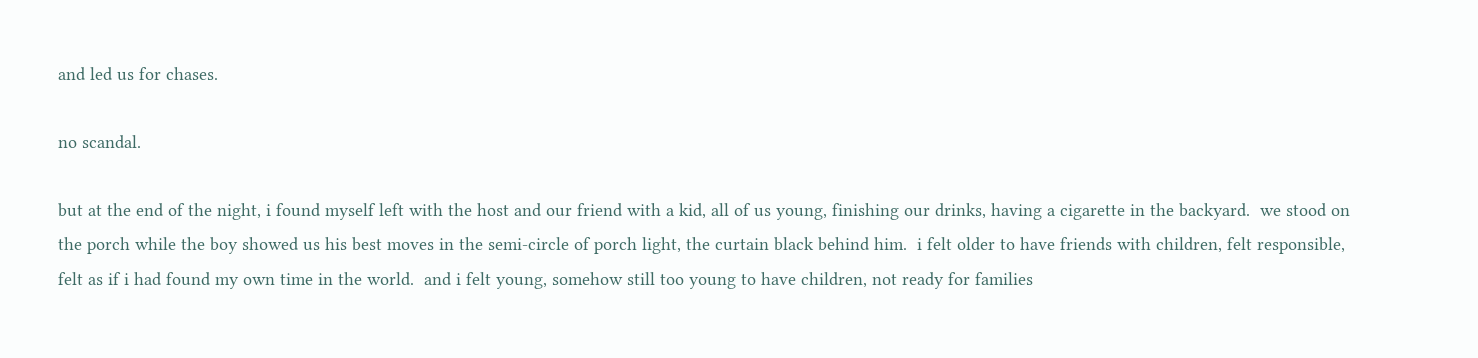and led us for chases.

no scandal.

but at the end of the night, i found myself left with the host and our friend with a kid, all of us young, finishing our drinks, having a cigarette in the backyard.  we stood on the porch while the boy showed us his best moves in the semi-circle of porch light, the curtain black behind him.  i felt older to have friends with children, felt responsible, felt as if i had found my own time in the world.  and i felt young, somehow still too young to have children, not ready for families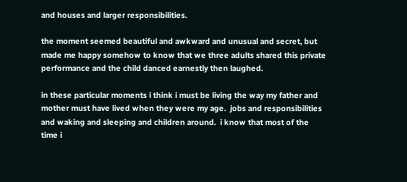and houses and larger responsibilities.

the moment seemed beautiful and awkward and unusual and secret, but made me happy somehow to know that we three adults shared this private performance and the child danced earnestly then laughed.

in these particular moments i think i must be living the way my father and mother must have lived when they were my age.  jobs and responsibilities and waking and sleeping and children around.  i know that most of the time i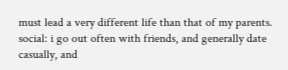must lead a very different life than that of my parents.  social: i go out often with friends, and generally date casually, and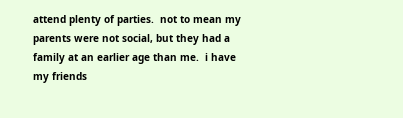attend plenty of parties.  not to mean my parents were not social, but they had a family at an earlier age than me.  i have my friends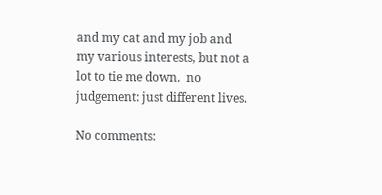and my cat and my job and my various interests, but not a lot to tie me down.  no judgement: just different lives.

No comments: